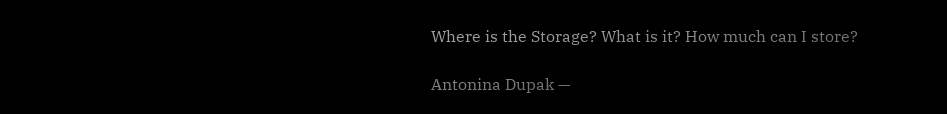Where is the Storage? What is it? How much can I store?

Antonina Dupak —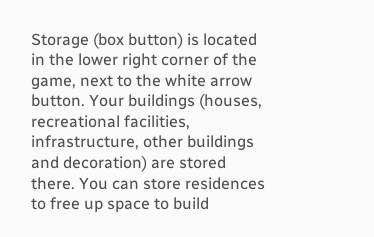Storage (box button) is located in the lower right corner of the game, next to the white arrow button. Your buildings (houses, recreational facilities, infrastructure, other buildings and decoration) are stored there. You can store residences to free up space to build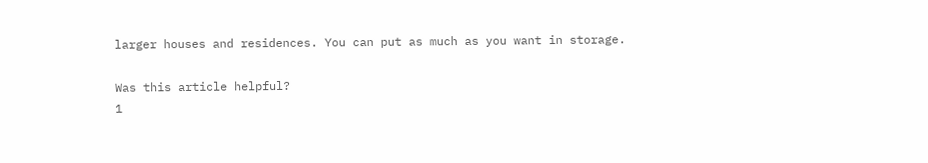larger houses and residences. You can put as much as you want in storage.

Was this article helpful?
1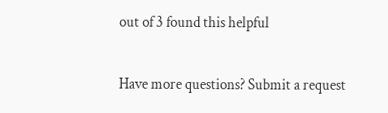out of 3 found this helpful

Have more questions? Submit a request